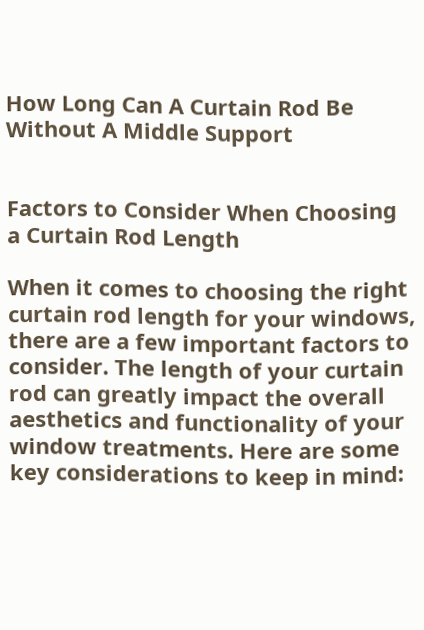How Long Can A Curtain Rod Be Without A Middle Support


Factors to Consider When Choosing a Curtain Rod Length

When it comes to choosing the right curtain rod length for your windows, there are a few important factors to consider. The length of your curtain rod can greatly impact the overall aesthetics and functionality of your window treatments. Here are some key considerations to keep in mind: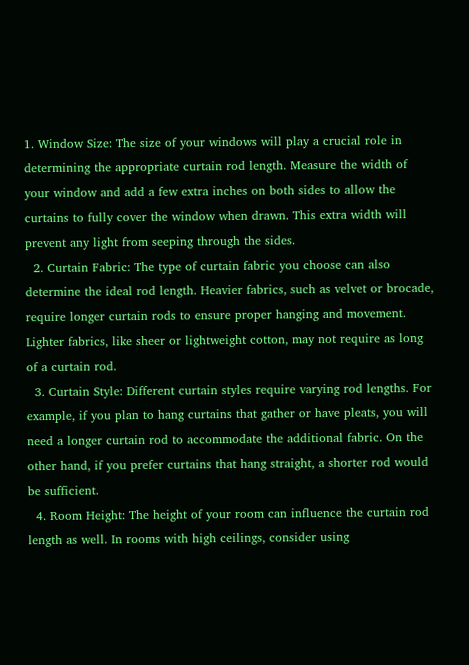1. Window Size: The size of your windows will play a crucial role in determining the appropriate curtain rod length. Measure the width of your window and add a few extra inches on both sides to allow the curtains to fully cover the window when drawn. This extra width will prevent any light from seeping through the sides.
  2. Curtain Fabric: The type of curtain fabric you choose can also determine the ideal rod length. Heavier fabrics, such as velvet or brocade, require longer curtain rods to ensure proper hanging and movement. Lighter fabrics, like sheer or lightweight cotton, may not require as long of a curtain rod.
  3. Curtain Style: Different curtain styles require varying rod lengths. For example, if you plan to hang curtains that gather or have pleats, you will need a longer curtain rod to accommodate the additional fabric. On the other hand, if you prefer curtains that hang straight, a shorter rod would be sufficient.
  4. Room Height: The height of your room can influence the curtain rod length as well. In rooms with high ceilings, consider using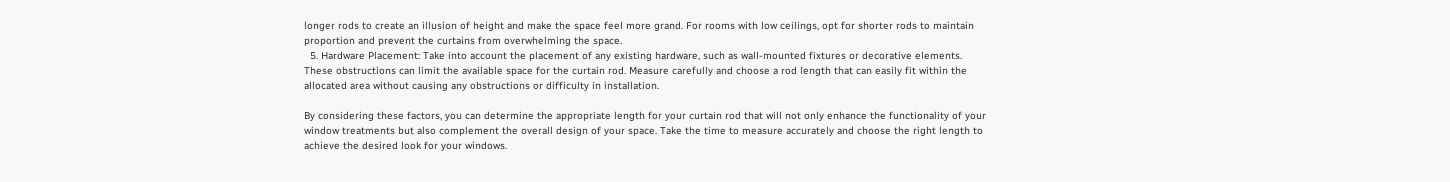longer rods to create an illusion of height and make the space feel more grand. For rooms with low ceilings, opt for shorter rods to maintain proportion and prevent the curtains from overwhelming the space.
  5. Hardware Placement: Take into account the placement of any existing hardware, such as wall-mounted fixtures or decorative elements. These obstructions can limit the available space for the curtain rod. Measure carefully and choose a rod length that can easily fit within the allocated area without causing any obstructions or difficulty in installation.

By considering these factors, you can determine the appropriate length for your curtain rod that will not only enhance the functionality of your window treatments but also complement the overall design of your space. Take the time to measure accurately and choose the right length to achieve the desired look for your windows.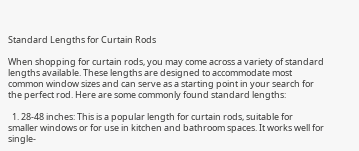Standard Lengths for Curtain Rods

When shopping for curtain rods, you may come across a variety of standard lengths available. These lengths are designed to accommodate most common window sizes and can serve as a starting point in your search for the perfect rod. Here are some commonly found standard lengths:

  1. 28-48 inches: This is a popular length for curtain rods, suitable for smaller windows or for use in kitchen and bathroom spaces. It works well for single-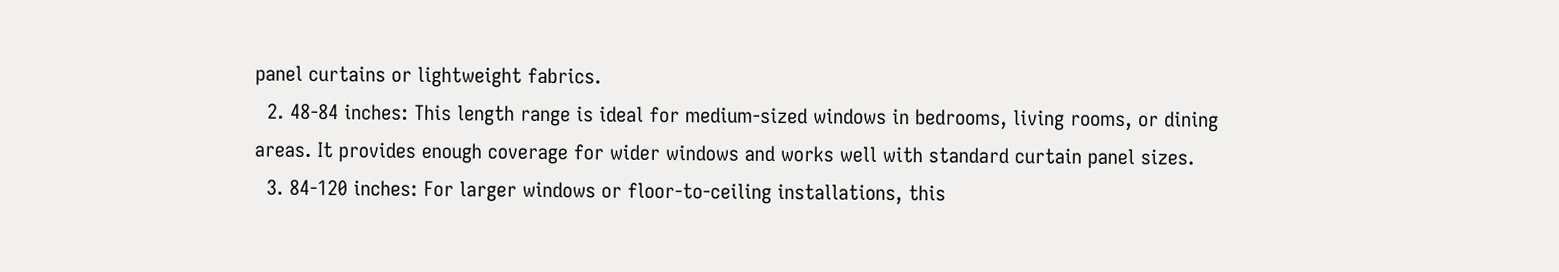panel curtains or lightweight fabrics.
  2. 48-84 inches: This length range is ideal for medium-sized windows in bedrooms, living rooms, or dining areas. It provides enough coverage for wider windows and works well with standard curtain panel sizes.
  3. 84-120 inches: For larger windows or floor-to-ceiling installations, this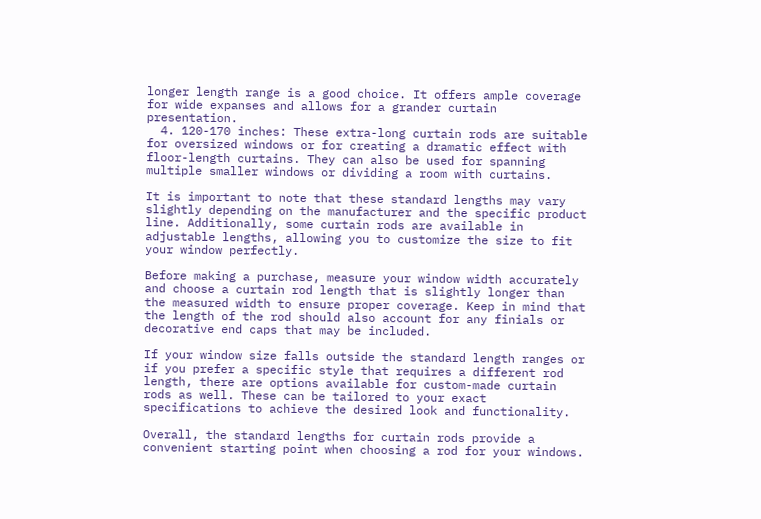longer length range is a good choice. It offers ample coverage for wide expanses and allows for a grander curtain presentation.
  4. 120-170 inches: These extra-long curtain rods are suitable for oversized windows or for creating a dramatic effect with floor-length curtains. They can also be used for spanning multiple smaller windows or dividing a room with curtains.

It is important to note that these standard lengths may vary slightly depending on the manufacturer and the specific product line. Additionally, some curtain rods are available in adjustable lengths, allowing you to customize the size to fit your window perfectly.

Before making a purchase, measure your window width accurately and choose a curtain rod length that is slightly longer than the measured width to ensure proper coverage. Keep in mind that the length of the rod should also account for any finials or decorative end caps that may be included.

If your window size falls outside the standard length ranges or if you prefer a specific style that requires a different rod length, there are options available for custom-made curtain rods as well. These can be tailored to your exact specifications to achieve the desired look and functionality.

Overall, the standard lengths for curtain rods provide a convenient starting point when choosing a rod for your windows.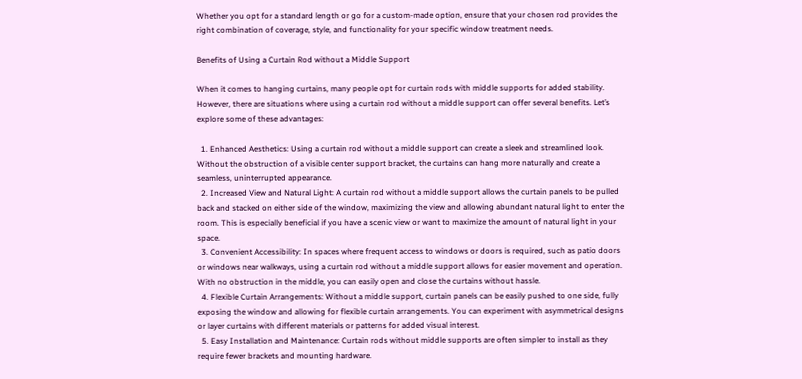Whether you opt for a standard length or go for a custom-made option, ensure that your chosen rod provides the right combination of coverage, style, and functionality for your specific window treatment needs.

Benefits of Using a Curtain Rod without a Middle Support

When it comes to hanging curtains, many people opt for curtain rods with middle supports for added stability. However, there are situations where using a curtain rod without a middle support can offer several benefits. Let’s explore some of these advantages:

  1. Enhanced Aesthetics: Using a curtain rod without a middle support can create a sleek and streamlined look. Without the obstruction of a visible center support bracket, the curtains can hang more naturally and create a seamless, uninterrupted appearance.
  2. Increased View and Natural Light: A curtain rod without a middle support allows the curtain panels to be pulled back and stacked on either side of the window, maximizing the view and allowing abundant natural light to enter the room. This is especially beneficial if you have a scenic view or want to maximize the amount of natural light in your space.
  3. Convenient Accessibility: In spaces where frequent access to windows or doors is required, such as patio doors or windows near walkways, using a curtain rod without a middle support allows for easier movement and operation. With no obstruction in the middle, you can easily open and close the curtains without hassle.
  4. Flexible Curtain Arrangements: Without a middle support, curtain panels can be easily pushed to one side, fully exposing the window and allowing for flexible curtain arrangements. You can experiment with asymmetrical designs or layer curtains with different materials or patterns for added visual interest.
  5. Easy Installation and Maintenance: Curtain rods without middle supports are often simpler to install as they require fewer brackets and mounting hardware.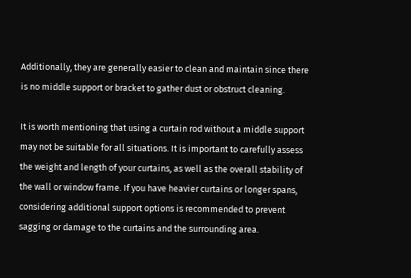Additionally, they are generally easier to clean and maintain since there is no middle support or bracket to gather dust or obstruct cleaning.

It is worth mentioning that using a curtain rod without a middle support may not be suitable for all situations. It is important to carefully assess the weight and length of your curtains, as well as the overall stability of the wall or window frame. If you have heavier curtains or longer spans, considering additional support options is recommended to prevent sagging or damage to the curtains and the surrounding area.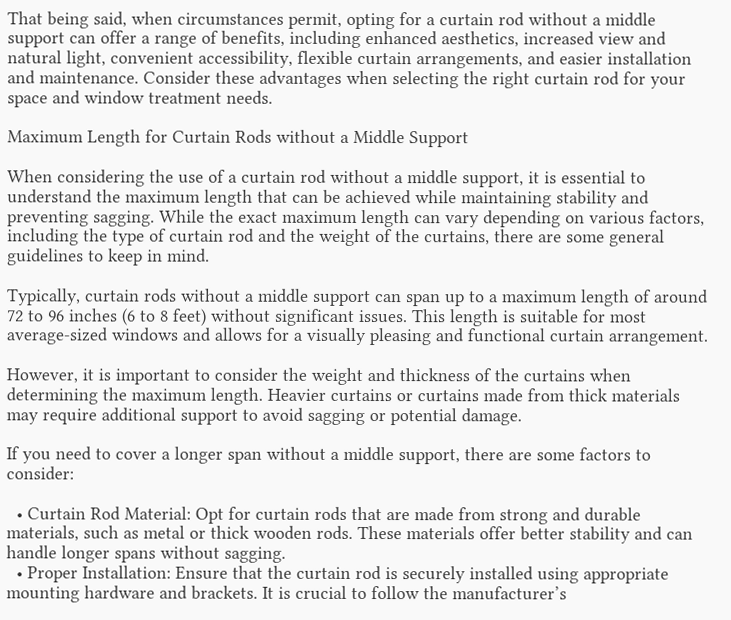That being said, when circumstances permit, opting for a curtain rod without a middle support can offer a range of benefits, including enhanced aesthetics, increased view and natural light, convenient accessibility, flexible curtain arrangements, and easier installation and maintenance. Consider these advantages when selecting the right curtain rod for your space and window treatment needs.

Maximum Length for Curtain Rods without a Middle Support

When considering the use of a curtain rod without a middle support, it is essential to understand the maximum length that can be achieved while maintaining stability and preventing sagging. While the exact maximum length can vary depending on various factors, including the type of curtain rod and the weight of the curtains, there are some general guidelines to keep in mind.

Typically, curtain rods without a middle support can span up to a maximum length of around 72 to 96 inches (6 to 8 feet) without significant issues. This length is suitable for most average-sized windows and allows for a visually pleasing and functional curtain arrangement.

However, it is important to consider the weight and thickness of the curtains when determining the maximum length. Heavier curtains or curtains made from thick materials may require additional support to avoid sagging or potential damage.

If you need to cover a longer span without a middle support, there are some factors to consider:

  • Curtain Rod Material: Opt for curtain rods that are made from strong and durable materials, such as metal or thick wooden rods. These materials offer better stability and can handle longer spans without sagging.
  • Proper Installation: Ensure that the curtain rod is securely installed using appropriate mounting hardware and brackets. It is crucial to follow the manufacturer’s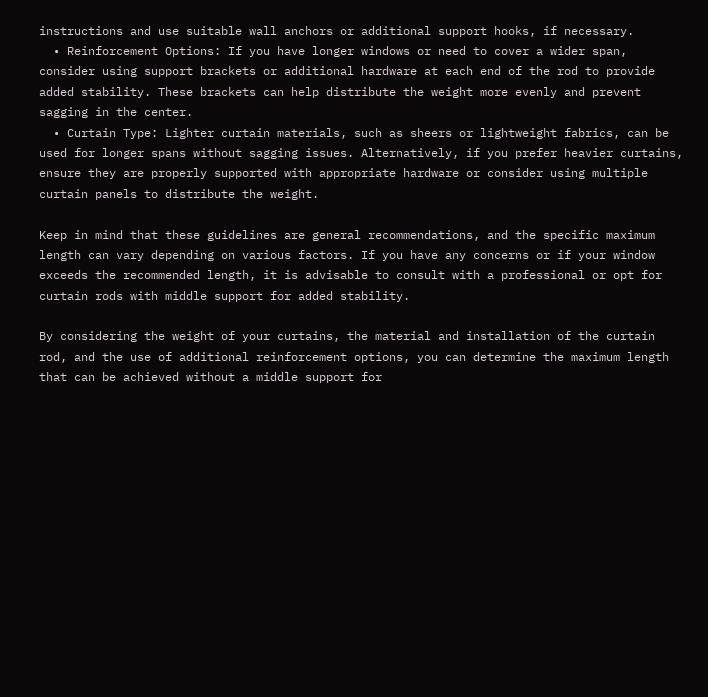instructions and use suitable wall anchors or additional support hooks, if necessary.
  • Reinforcement Options: If you have longer windows or need to cover a wider span, consider using support brackets or additional hardware at each end of the rod to provide added stability. These brackets can help distribute the weight more evenly and prevent sagging in the center.
  • Curtain Type: Lighter curtain materials, such as sheers or lightweight fabrics, can be used for longer spans without sagging issues. Alternatively, if you prefer heavier curtains, ensure they are properly supported with appropriate hardware or consider using multiple curtain panels to distribute the weight.

Keep in mind that these guidelines are general recommendations, and the specific maximum length can vary depending on various factors. If you have any concerns or if your window exceeds the recommended length, it is advisable to consult with a professional or opt for curtain rods with middle support for added stability.

By considering the weight of your curtains, the material and installation of the curtain rod, and the use of additional reinforcement options, you can determine the maximum length that can be achieved without a middle support for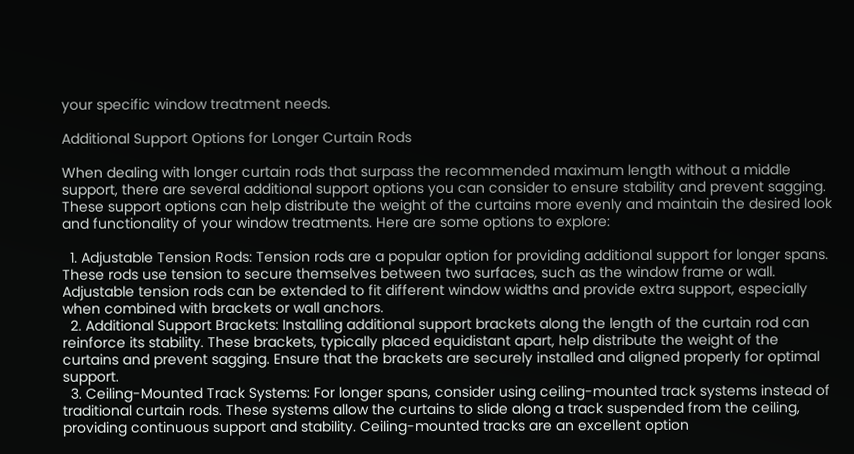your specific window treatment needs.

Additional Support Options for Longer Curtain Rods

When dealing with longer curtain rods that surpass the recommended maximum length without a middle support, there are several additional support options you can consider to ensure stability and prevent sagging. These support options can help distribute the weight of the curtains more evenly and maintain the desired look and functionality of your window treatments. Here are some options to explore:

  1. Adjustable Tension Rods: Tension rods are a popular option for providing additional support for longer spans. These rods use tension to secure themselves between two surfaces, such as the window frame or wall. Adjustable tension rods can be extended to fit different window widths and provide extra support, especially when combined with brackets or wall anchors.
  2. Additional Support Brackets: Installing additional support brackets along the length of the curtain rod can reinforce its stability. These brackets, typically placed equidistant apart, help distribute the weight of the curtains and prevent sagging. Ensure that the brackets are securely installed and aligned properly for optimal support.
  3. Ceiling-Mounted Track Systems: For longer spans, consider using ceiling-mounted track systems instead of traditional curtain rods. These systems allow the curtains to slide along a track suspended from the ceiling, providing continuous support and stability. Ceiling-mounted tracks are an excellent option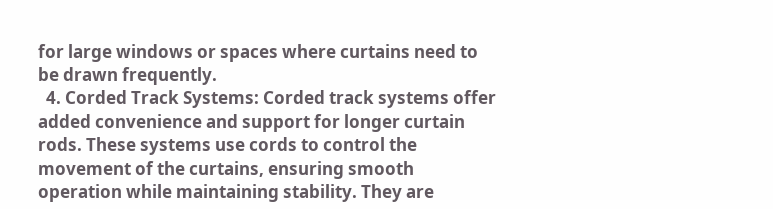for large windows or spaces where curtains need to be drawn frequently.
  4. Corded Track Systems: Corded track systems offer added convenience and support for longer curtain rods. These systems use cords to control the movement of the curtains, ensuring smooth operation while maintaining stability. They are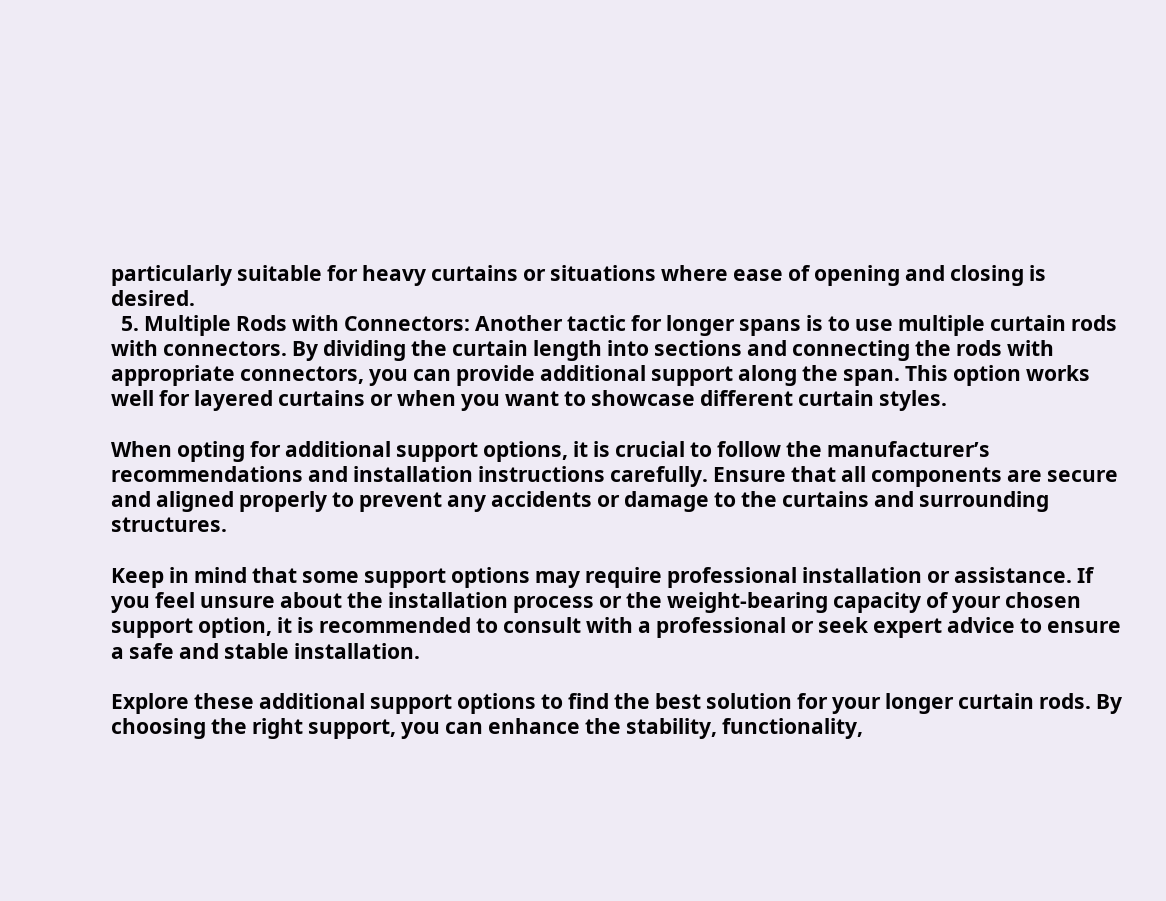particularly suitable for heavy curtains or situations where ease of opening and closing is desired.
  5. Multiple Rods with Connectors: Another tactic for longer spans is to use multiple curtain rods with connectors. By dividing the curtain length into sections and connecting the rods with appropriate connectors, you can provide additional support along the span. This option works well for layered curtains or when you want to showcase different curtain styles.

When opting for additional support options, it is crucial to follow the manufacturer’s recommendations and installation instructions carefully. Ensure that all components are secure and aligned properly to prevent any accidents or damage to the curtains and surrounding structures.

Keep in mind that some support options may require professional installation or assistance. If you feel unsure about the installation process or the weight-bearing capacity of your chosen support option, it is recommended to consult with a professional or seek expert advice to ensure a safe and stable installation.

Explore these additional support options to find the best solution for your longer curtain rods. By choosing the right support, you can enhance the stability, functionality,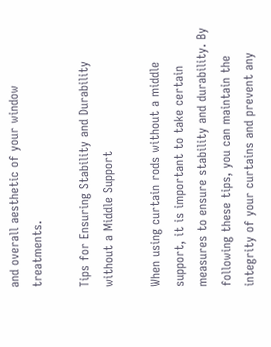and overall aesthetic of your window treatments.

Tips for Ensuring Stability and Durability without a Middle Support

When using curtain rods without a middle support, it is important to take certain measures to ensure stability and durability. By following these tips, you can maintain the integrity of your curtains and prevent any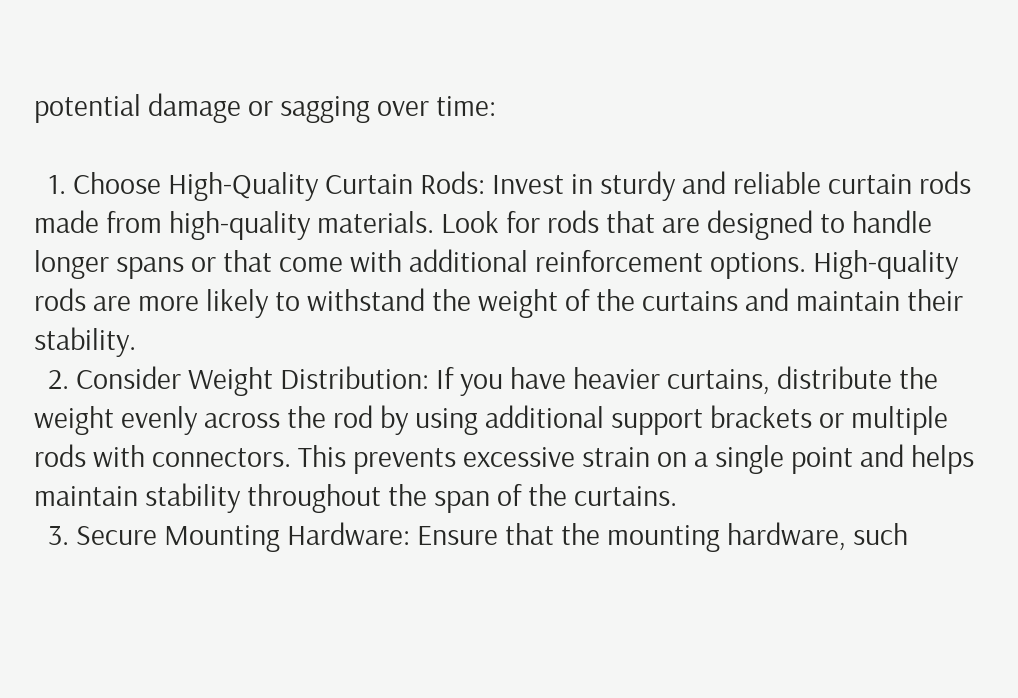potential damage or sagging over time:

  1. Choose High-Quality Curtain Rods: Invest in sturdy and reliable curtain rods made from high-quality materials. Look for rods that are designed to handle longer spans or that come with additional reinforcement options. High-quality rods are more likely to withstand the weight of the curtains and maintain their stability.
  2. Consider Weight Distribution: If you have heavier curtains, distribute the weight evenly across the rod by using additional support brackets or multiple rods with connectors. This prevents excessive strain on a single point and helps maintain stability throughout the span of the curtains.
  3. Secure Mounting Hardware: Ensure that the mounting hardware, such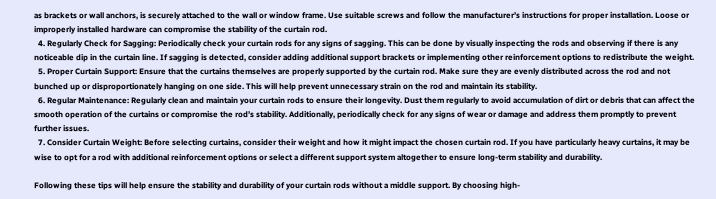as brackets or wall anchors, is securely attached to the wall or window frame. Use suitable screws and follow the manufacturer’s instructions for proper installation. Loose or improperly installed hardware can compromise the stability of the curtain rod.
  4. Regularly Check for Sagging: Periodically check your curtain rods for any signs of sagging. This can be done by visually inspecting the rods and observing if there is any noticeable dip in the curtain line. If sagging is detected, consider adding additional support brackets or implementing other reinforcement options to redistribute the weight.
  5. Proper Curtain Support: Ensure that the curtains themselves are properly supported by the curtain rod. Make sure they are evenly distributed across the rod and not bunched up or disproportionately hanging on one side. This will help prevent unnecessary strain on the rod and maintain its stability.
  6. Regular Maintenance: Regularly clean and maintain your curtain rods to ensure their longevity. Dust them regularly to avoid accumulation of dirt or debris that can affect the smooth operation of the curtains or compromise the rod’s stability. Additionally, periodically check for any signs of wear or damage and address them promptly to prevent further issues.
  7. Consider Curtain Weight: Before selecting curtains, consider their weight and how it might impact the chosen curtain rod. If you have particularly heavy curtains, it may be wise to opt for a rod with additional reinforcement options or select a different support system altogether to ensure long-term stability and durability.

Following these tips will help ensure the stability and durability of your curtain rods without a middle support. By choosing high-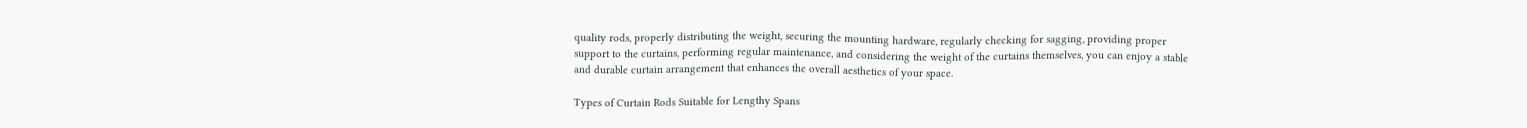quality rods, properly distributing the weight, securing the mounting hardware, regularly checking for sagging, providing proper support to the curtains, performing regular maintenance, and considering the weight of the curtains themselves, you can enjoy a stable and durable curtain arrangement that enhances the overall aesthetics of your space.

Types of Curtain Rods Suitable for Lengthy Spans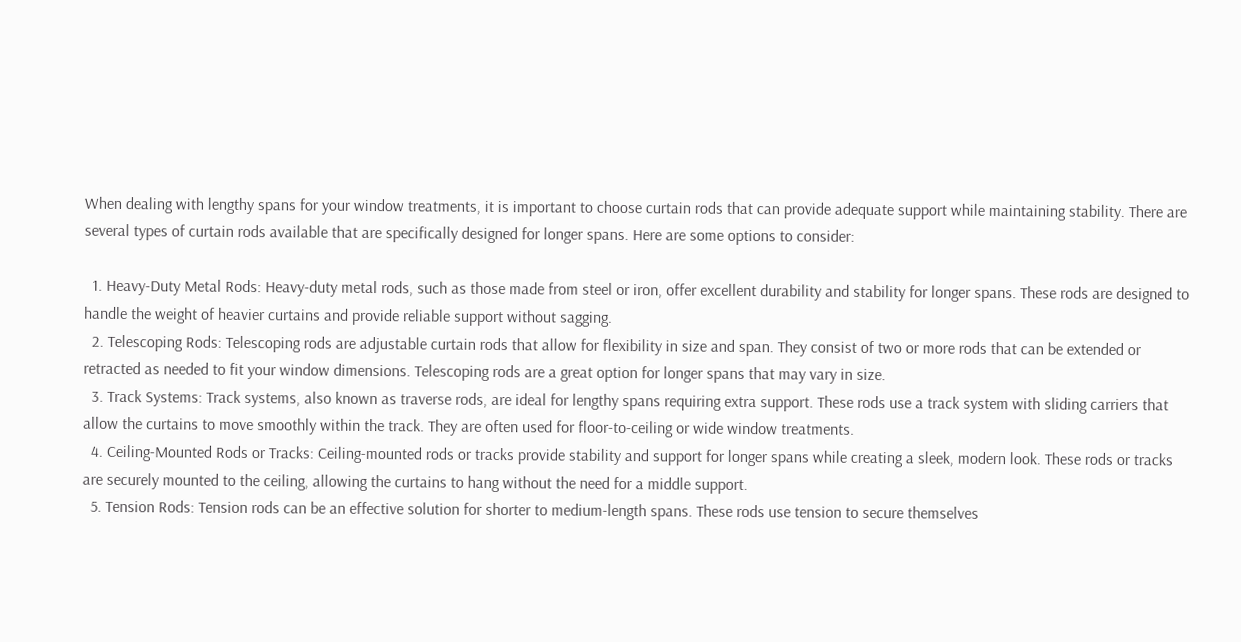When dealing with lengthy spans for your window treatments, it is important to choose curtain rods that can provide adequate support while maintaining stability. There are several types of curtain rods available that are specifically designed for longer spans. Here are some options to consider:

  1. Heavy-Duty Metal Rods: Heavy-duty metal rods, such as those made from steel or iron, offer excellent durability and stability for longer spans. These rods are designed to handle the weight of heavier curtains and provide reliable support without sagging.
  2. Telescoping Rods: Telescoping rods are adjustable curtain rods that allow for flexibility in size and span. They consist of two or more rods that can be extended or retracted as needed to fit your window dimensions. Telescoping rods are a great option for longer spans that may vary in size.
  3. Track Systems: Track systems, also known as traverse rods, are ideal for lengthy spans requiring extra support. These rods use a track system with sliding carriers that allow the curtains to move smoothly within the track. They are often used for floor-to-ceiling or wide window treatments.
  4. Ceiling-Mounted Rods or Tracks: Ceiling-mounted rods or tracks provide stability and support for longer spans while creating a sleek, modern look. These rods or tracks are securely mounted to the ceiling, allowing the curtains to hang without the need for a middle support.
  5. Tension Rods: Tension rods can be an effective solution for shorter to medium-length spans. These rods use tension to secure themselves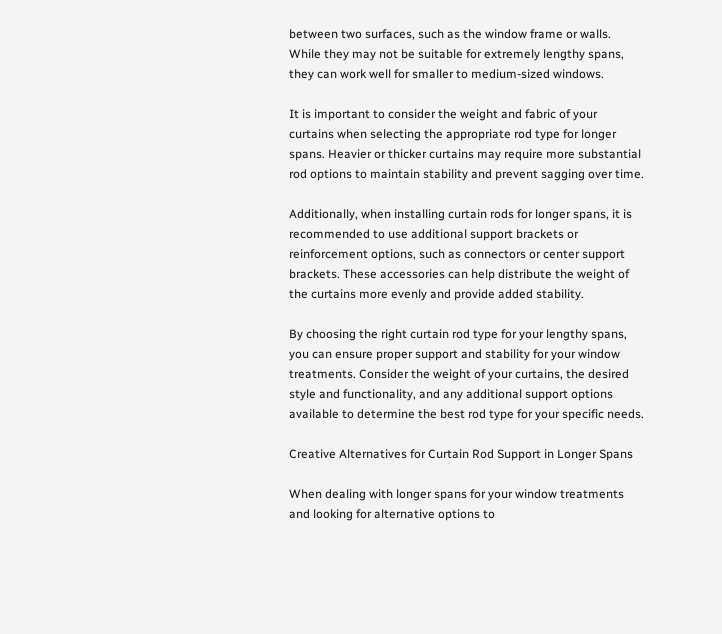between two surfaces, such as the window frame or walls. While they may not be suitable for extremely lengthy spans, they can work well for smaller to medium-sized windows.

It is important to consider the weight and fabric of your curtains when selecting the appropriate rod type for longer spans. Heavier or thicker curtains may require more substantial rod options to maintain stability and prevent sagging over time.

Additionally, when installing curtain rods for longer spans, it is recommended to use additional support brackets or reinforcement options, such as connectors or center support brackets. These accessories can help distribute the weight of the curtains more evenly and provide added stability.

By choosing the right curtain rod type for your lengthy spans, you can ensure proper support and stability for your window treatments. Consider the weight of your curtains, the desired style and functionality, and any additional support options available to determine the best rod type for your specific needs.

Creative Alternatives for Curtain Rod Support in Longer Spans

When dealing with longer spans for your window treatments and looking for alternative options to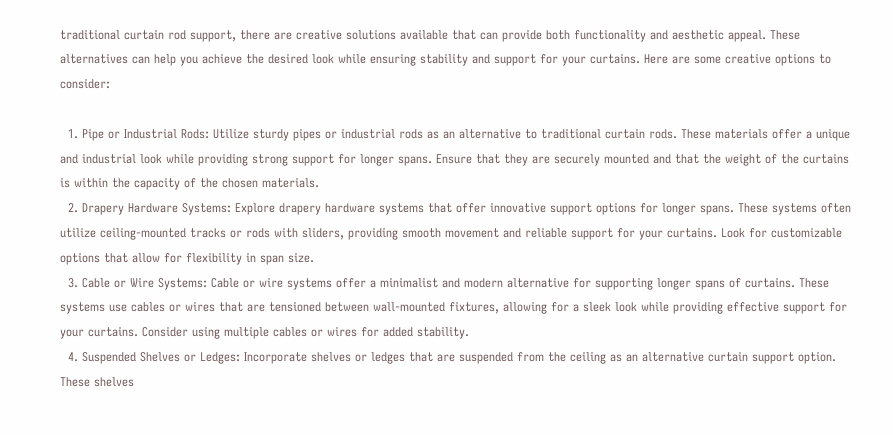traditional curtain rod support, there are creative solutions available that can provide both functionality and aesthetic appeal. These alternatives can help you achieve the desired look while ensuring stability and support for your curtains. Here are some creative options to consider:

  1. Pipe or Industrial Rods: Utilize sturdy pipes or industrial rods as an alternative to traditional curtain rods. These materials offer a unique and industrial look while providing strong support for longer spans. Ensure that they are securely mounted and that the weight of the curtains is within the capacity of the chosen materials.
  2. Drapery Hardware Systems: Explore drapery hardware systems that offer innovative support options for longer spans. These systems often utilize ceiling-mounted tracks or rods with sliders, providing smooth movement and reliable support for your curtains. Look for customizable options that allow for flexibility in span size.
  3. Cable or Wire Systems: Cable or wire systems offer a minimalist and modern alternative for supporting longer spans of curtains. These systems use cables or wires that are tensioned between wall-mounted fixtures, allowing for a sleek look while providing effective support for your curtains. Consider using multiple cables or wires for added stability.
  4. Suspended Shelves or Ledges: Incorporate shelves or ledges that are suspended from the ceiling as an alternative curtain support option. These shelves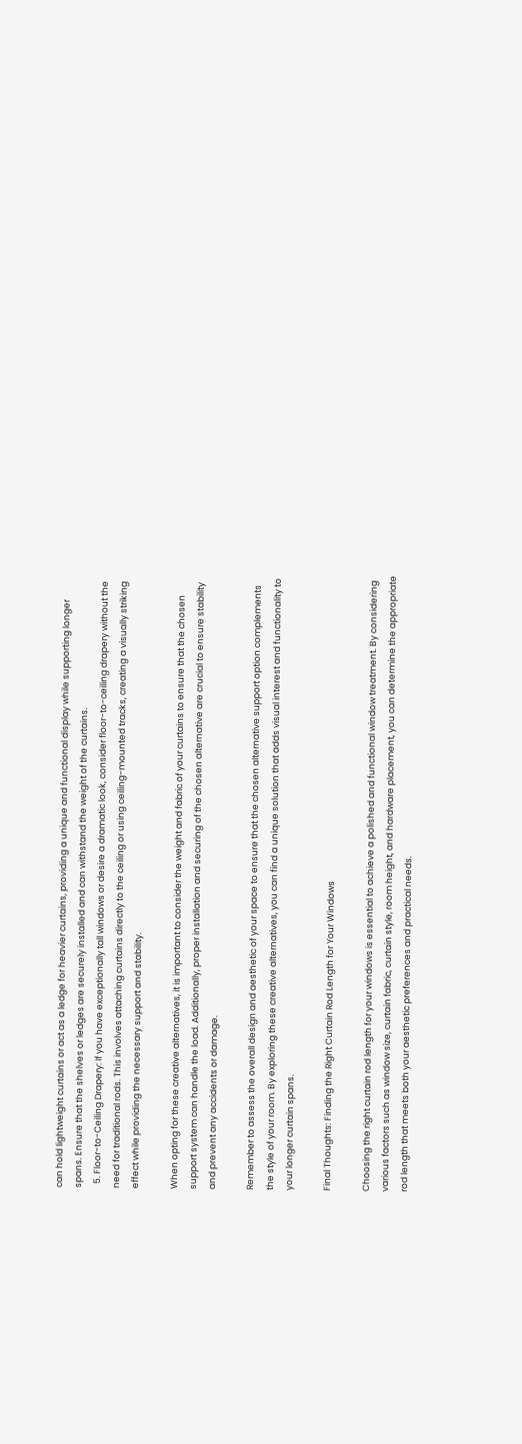can hold lightweight curtains or act as a ledge for heavier curtains, providing a unique and functional display while supporting longer spans. Ensure that the shelves or ledges are securely installed and can withstand the weight of the curtains.
  5. Floor-to-Ceiling Drapery: If you have exceptionally tall windows or desire a dramatic look, consider floor-to-ceiling drapery without the need for traditional rods. This involves attaching curtains directly to the ceiling or using ceiling-mounted tracks, creating a visually striking effect while providing the necessary support and stability.

When opting for these creative alternatives, it is important to consider the weight and fabric of your curtains to ensure that the chosen support system can handle the load. Additionally, proper installation and securing of the chosen alternative are crucial to ensure stability and prevent any accidents or damage.

Remember to assess the overall design and aesthetic of your space to ensure that the chosen alternative support option complements the style of your room. By exploring these creative alternatives, you can find a unique solution that adds visual interest and functionality to your longer curtain spans.

Final Thoughts: Finding the Right Curtain Rod Length for Your Windows

Choosing the right curtain rod length for your windows is essential to achieve a polished and functional window treatment. By considering various factors such as window size, curtain fabric, curtain style, room height, and hardware placement, you can determine the appropriate rod length that meets both your aesthetic preferences and practical needs.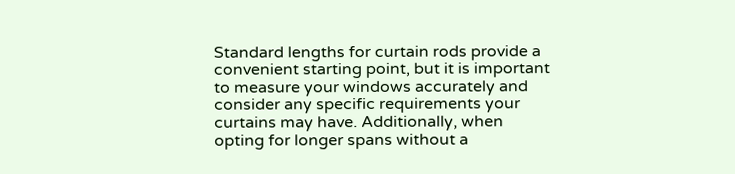Standard lengths for curtain rods provide a convenient starting point, but it is important to measure your windows accurately and consider any specific requirements your curtains may have. Additionally, when opting for longer spans without a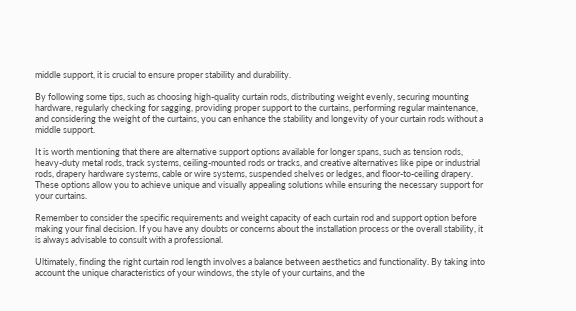middle support, it is crucial to ensure proper stability and durability.

By following some tips, such as choosing high-quality curtain rods, distributing weight evenly, securing mounting hardware, regularly checking for sagging, providing proper support to the curtains, performing regular maintenance, and considering the weight of the curtains, you can enhance the stability and longevity of your curtain rods without a middle support.

It is worth mentioning that there are alternative support options available for longer spans, such as tension rods, heavy-duty metal rods, track systems, ceiling-mounted rods or tracks, and creative alternatives like pipe or industrial rods, drapery hardware systems, cable or wire systems, suspended shelves or ledges, and floor-to-ceiling drapery. These options allow you to achieve unique and visually appealing solutions while ensuring the necessary support for your curtains.

Remember to consider the specific requirements and weight capacity of each curtain rod and support option before making your final decision. If you have any doubts or concerns about the installation process or the overall stability, it is always advisable to consult with a professional.

Ultimately, finding the right curtain rod length involves a balance between aesthetics and functionality. By taking into account the unique characteristics of your windows, the style of your curtains, and the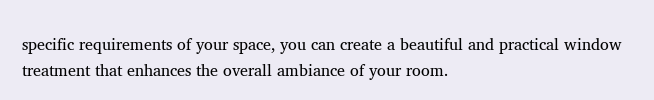specific requirements of your space, you can create a beautiful and practical window treatment that enhances the overall ambiance of your room.